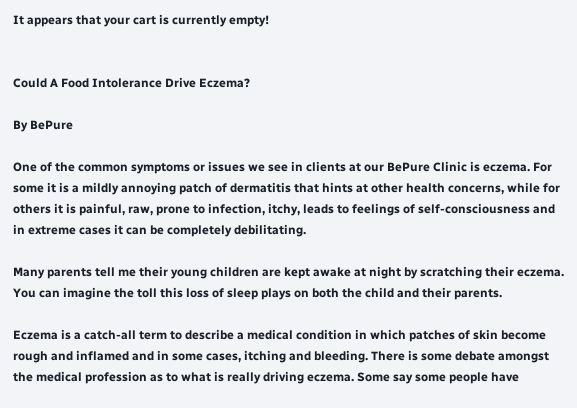It appears that your cart is currently empty!


Could A Food Intolerance Drive Eczema?

By BePure

One of the common symptoms or issues we see in clients at our BePure Clinic is eczema. For some it is a mildly annoying patch of dermatitis that hints at other health concerns, while for others it is painful, raw, prone to infection, itchy, leads to feelings of self-consciousness and in extreme cases it can be completely debilitating.

Many parents tell me their young children are kept awake at night by scratching their eczema. You can imagine the toll this loss of sleep plays on both the child and their parents.

Eczema is a catch-all term to describe a medical condition in which patches of skin become rough and inflamed and in some cases, itching and bleeding. There is some debate amongst the medical profession as to what is really driving eczema. Some say some people have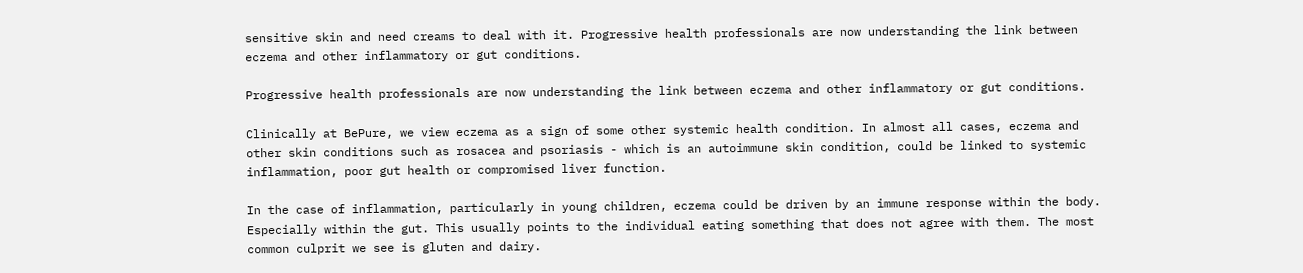sensitive skin and need creams to deal with it. Progressive health professionals are now understanding the link between eczema and other inflammatory or gut conditions.

Progressive health professionals are now understanding the link between eczema and other inflammatory or gut conditions.

Clinically at BePure, we view eczema as a sign of some other systemic health condition. In almost all cases, eczema and other skin conditions such as rosacea and psoriasis - which is an autoimmune skin condition, could be linked to systemic inflammation, poor gut health or compromised liver function.

In the case of inflammation, particularly in young children, eczema could be driven by an immune response within the body. Especially within the gut. This usually points to the individual eating something that does not agree with them. The most common culprit we see is gluten and dairy.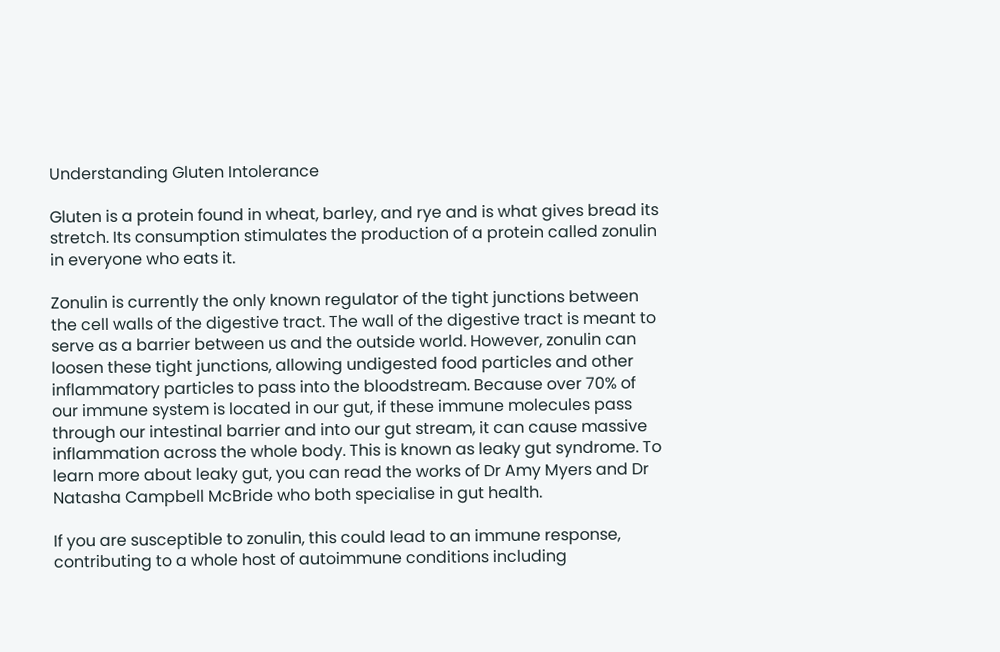Understanding Gluten Intolerance

Gluten is a protein found in wheat, barley, and rye and is what gives bread its stretch. Its consumption stimulates the production of a protein called zonulin in everyone who eats it.

Zonulin is currently the only known regulator of the tight junctions between the cell walls of the digestive tract. The wall of the digestive tract is meant to serve as a barrier between us and the outside world. However, zonulin can loosen these tight junctions, allowing undigested food particles and other inflammatory particles to pass into the bloodstream. Because over 70% of our immune system is located in our gut, if these immune molecules pass through our intestinal barrier and into our gut stream, it can cause massive inflammation across the whole body. This is known as leaky gut syndrome. To learn more about leaky gut, you can read the works of Dr Amy Myers and Dr Natasha Campbell McBride who both specialise in gut health.

If you are susceptible to zonulin, this could lead to an immune response, contributing to a whole host of autoimmune conditions including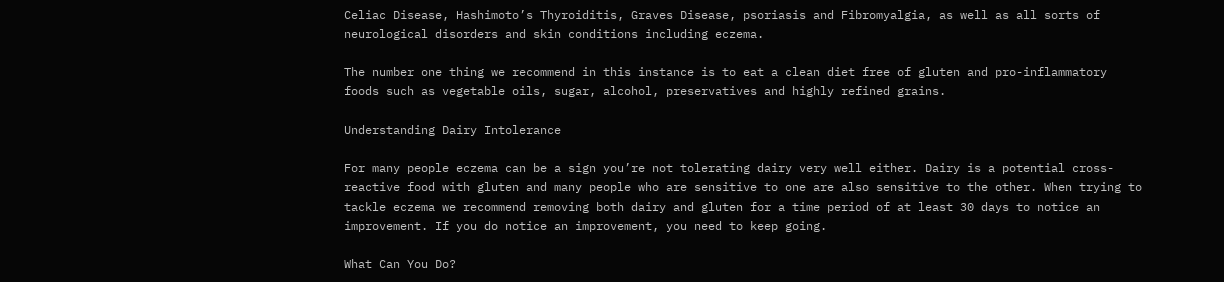Celiac Disease, Hashimoto’s Thyroiditis, Graves Disease, psoriasis and Fibromyalgia, as well as all sorts of neurological disorders and skin conditions including eczema.

The number one thing we recommend in this instance is to eat a clean diet free of gluten and pro-inflammatory foods such as vegetable oils, sugar, alcohol, preservatives and highly refined grains.

Understanding Dairy Intolerance

For many people eczema can be a sign you’re not tolerating dairy very well either. Dairy is a potential cross-reactive food with gluten and many people who are sensitive to one are also sensitive to the other. When trying to tackle eczema we recommend removing both dairy and gluten for a time period of at least 30 days to notice an improvement. If you do notice an improvement, you need to keep going.

What Can You Do?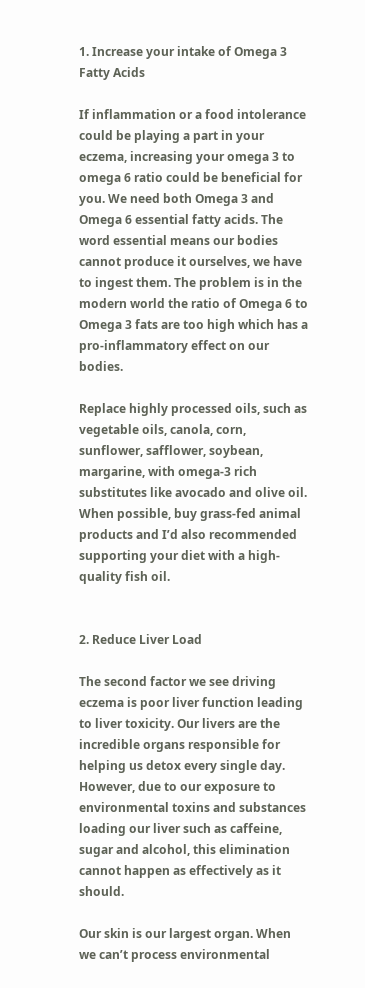1. Increase your intake of Omega 3 Fatty Acids

If inflammation or a food intolerance could be playing a part in your eczema, increasing your omega 3 to omega 6 ratio could be beneficial for you. We need both Omega 3 and Omega 6 essential fatty acids. The word essential means our bodies cannot produce it ourselves, we have to ingest them. The problem is in the modern world the ratio of Omega 6 to Omega 3 fats are too high which has a pro-inflammatory effect on our bodies.

Replace highly processed oils, such as vegetable oils, canola, corn, sunflower, safflower, soybean, margarine, with omega-3 rich substitutes like avocado and olive oil. When possible, buy grass-fed animal products and I’d also recommended supporting your diet with a high-quality fish oil.


2. Reduce Liver Load

The second factor we see driving eczema is poor liver function leading to liver toxicity. Our livers are the incredible organs responsible for helping us detox every single day. However, due to our exposure to environmental toxins and substances loading our liver such as caffeine, sugar and alcohol, this elimination cannot happen as effectively as it should.

Our skin is our largest organ. When we can’t process environmental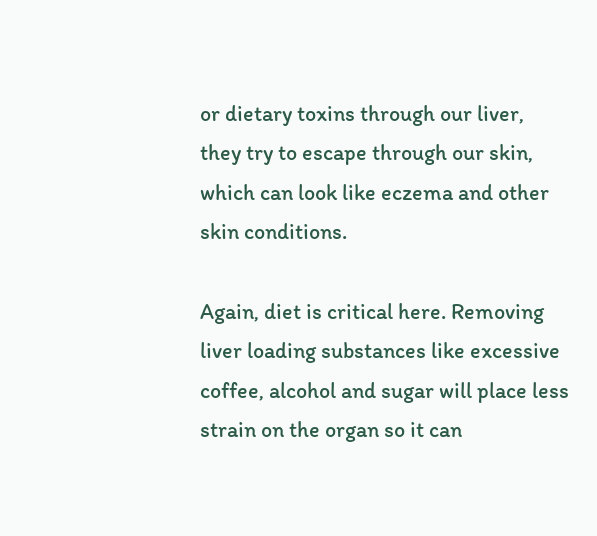or dietary toxins through our liver, they try to escape through our skin, which can look like eczema and other skin conditions.

Again, diet is critical here. Removing liver loading substances like excessive coffee, alcohol and sugar will place less strain on the organ so it can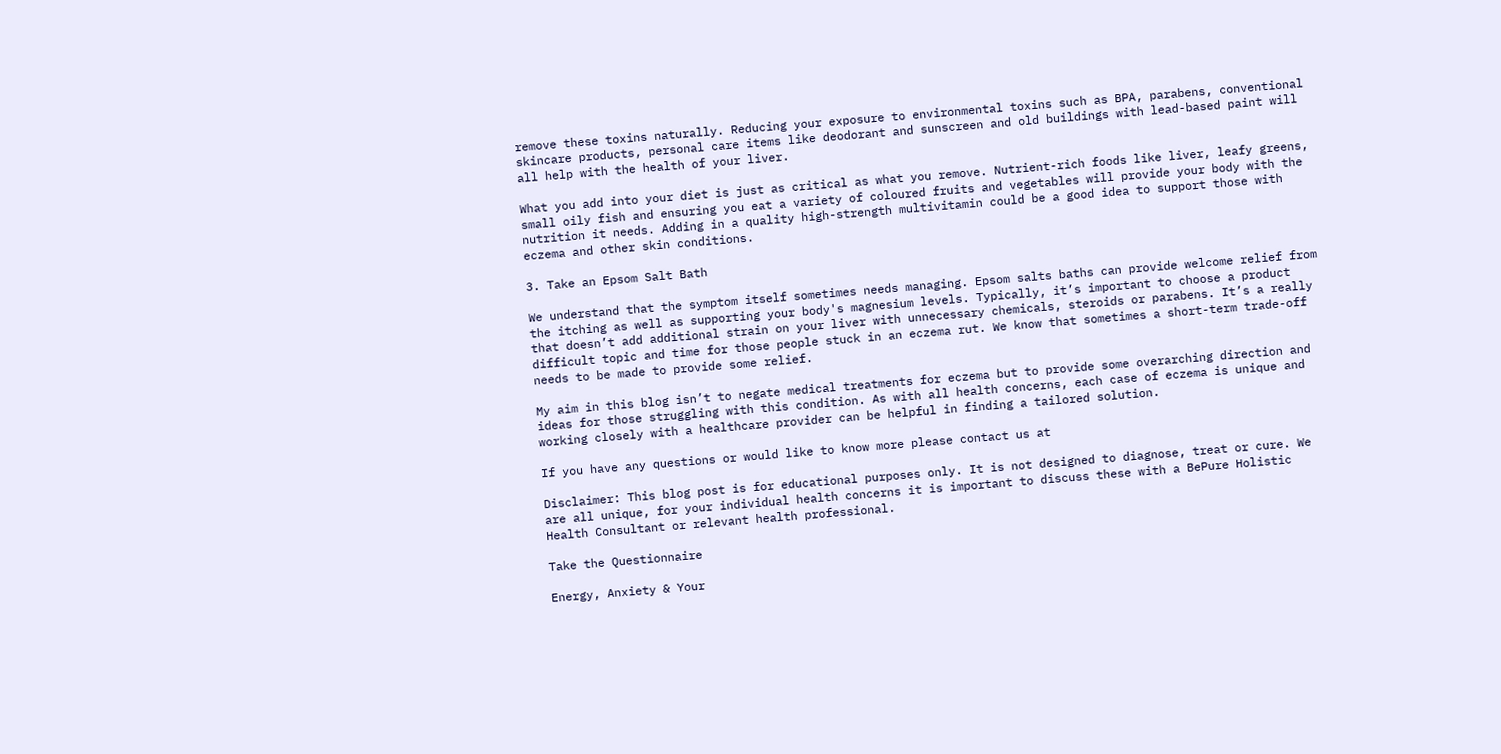remove these toxins naturally. Reducing your exposure to environmental toxins such as BPA, parabens, conventional skincare products, personal care items like deodorant and sunscreen and old buildings with lead-based paint will all help with the health of your liver.

What you add into your diet is just as critical as what you remove. Nutrient-rich foods like liver, leafy greens, small oily fish and ensuring you eat a variety of coloured fruits and vegetables will provide your body with the nutrition it needs. Adding in a quality high-strength multivitamin could be a good idea to support those with eczema and other skin conditions.

3. Take an Epsom Salt Bath

We understand that the symptom itself sometimes needs managing. Epsom salts baths can provide welcome relief from the itching as well as supporting your body's magnesium levels. Typically, it’s important to choose a product that doesn’t add additional strain on your liver with unnecessary chemicals, steroids or parabens. It’s a really difficult topic and time for those people stuck in an eczema rut. We know that sometimes a short-term trade-off needs to be made to provide some relief.

My aim in this blog isn’t to negate medical treatments for eczema but to provide some overarching direction and ideas for those struggling with this condition. As with all health concerns, each case of eczema is unique and working closely with a healthcare provider can be helpful in finding a tailored solution.

If you have any questions or would like to know more please contact us at

Disclaimer: This blog post is for educational purposes only. It is not designed to diagnose, treat or cure. We are all unique, for your individual health concerns it is important to discuss these with a BePure Holistic Health Consultant or relevant health professional.

Take the Questionnaire

Energy, Anxiety & Your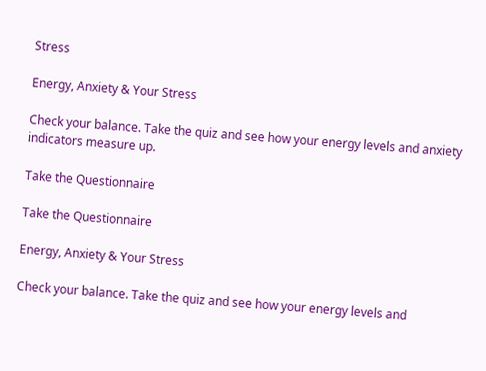Stress

Energy, Anxiety & Your Stress

Check your balance. Take the quiz and see how your energy levels and anxiety indicators measure up.

Take the Questionnaire

Take the Questionnaire

Energy, Anxiety & Your Stress

Check your balance. Take the quiz and see how your energy levels and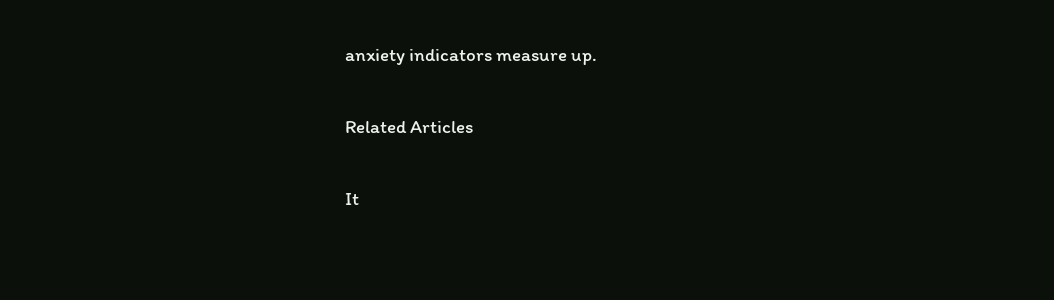anxiety indicators measure up.

Related Articles

It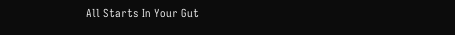All Starts In Your Gut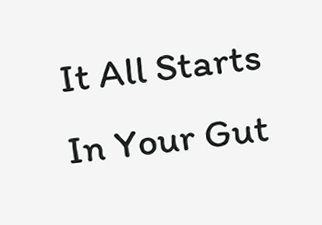It All Starts In Your Gut